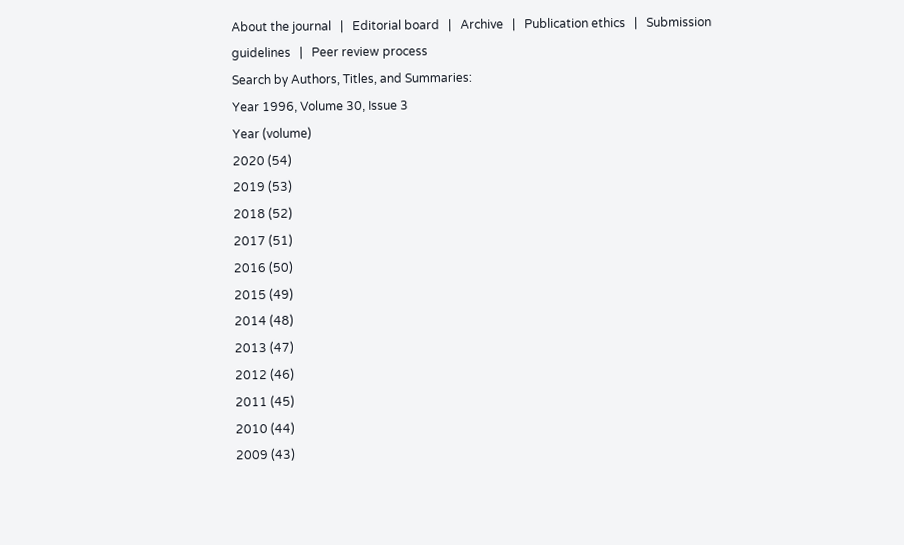About the journal   |   Editorial board   |   Archive   |   Publication ethics   |   Submission guidelines   |   Peer review process
Search by Authors, Titles, and Summaries:
Year 1996, Volume 30, Issue 3
Year (volume)
2020 (54)
2019 (53)
2018 (52)
2017 (51)
2016 (50)
2015 (49)
2014 (48)
2013 (47)
2012 (46)
2011 (45)
2010 (44)
2009 (43)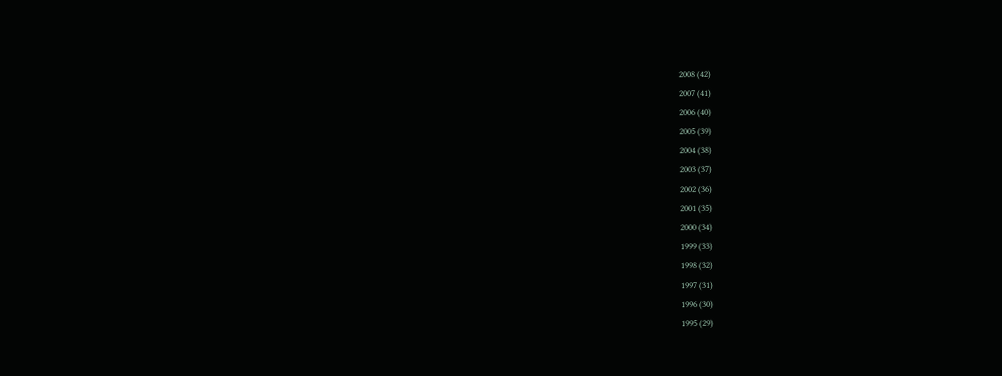2008 (42)
2007 (41)
2006 (40)
2005 (39)
2004 (38)
2003 (37)
2002 (36)
2001 (35)
2000 (34)
1999 (33)
1998 (32)
1997 (31)
1996 (30)
1995 (29)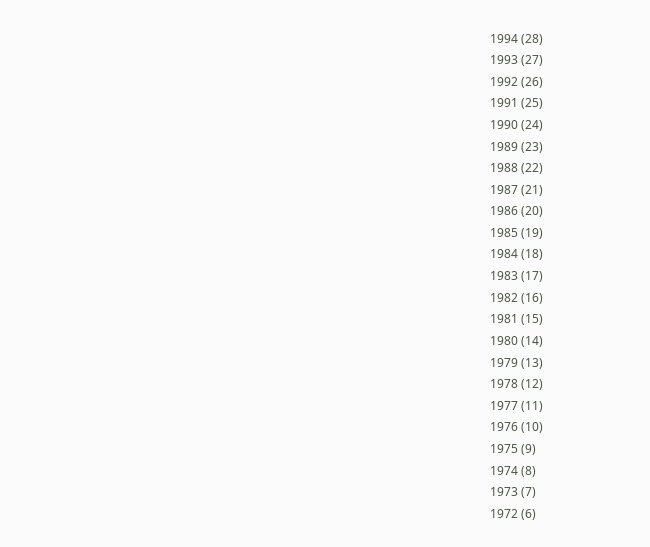1994 (28)
1993 (27)
1992 (26)
1991 (25)
1990 (24)
1989 (23)
1988 (22)
1987 (21)
1986 (20)
1985 (19)
1984 (18)
1983 (17)
1982 (16)
1981 (15)
1980 (14)
1979 (13)
1978 (12)
1977 (11)
1976 (10)
1975 (9)
1974 (8)
1973 (7)
1972 (6)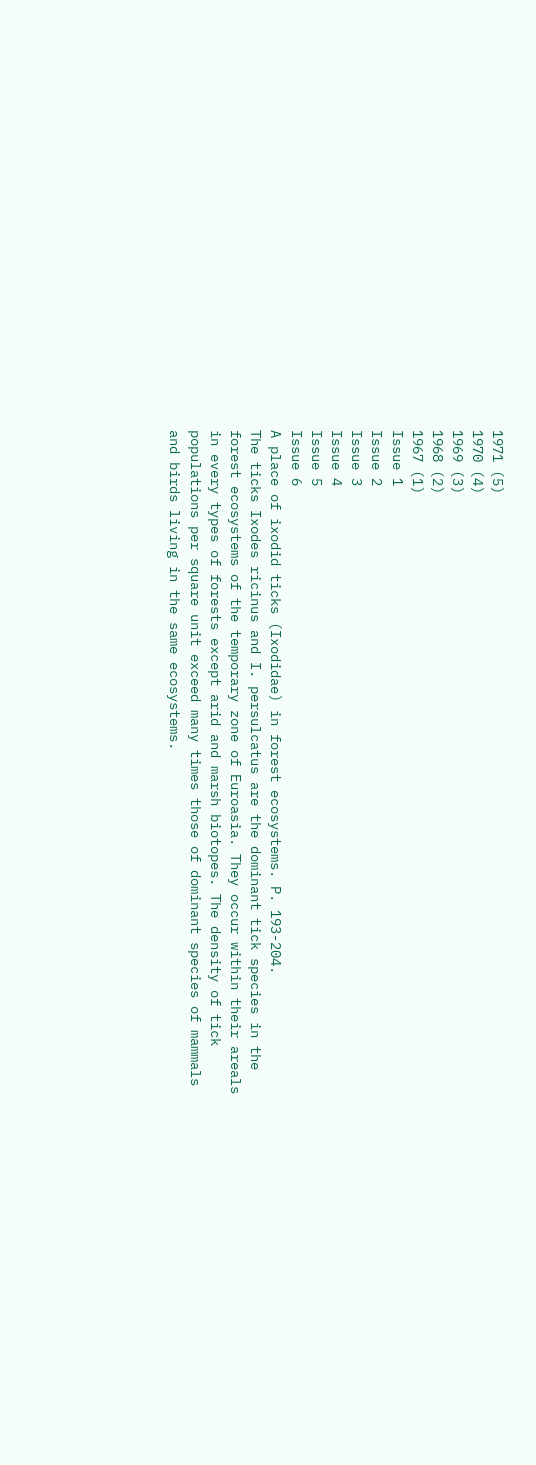1971 (5)
1970 (4)
1969 (3)
1968 (2)
1967 (1)
Issue 1
Issue 2
Issue 3
Issue 4
Issue 5
Issue 6
A place of ixodid ticks (Ixodidae) in forest ecosystems. P. 193-204.
The ticks Ixodes ricinus and I. persulcatus are the dominant tick species in the forest ecosystems of the temporary zone of Euroasia. They occur within their areals in every types of forests except arid and marsh biotopes. The density of tick populations per square unit exceed many times those of dominant species of mammals and birds living in the same ecosystems.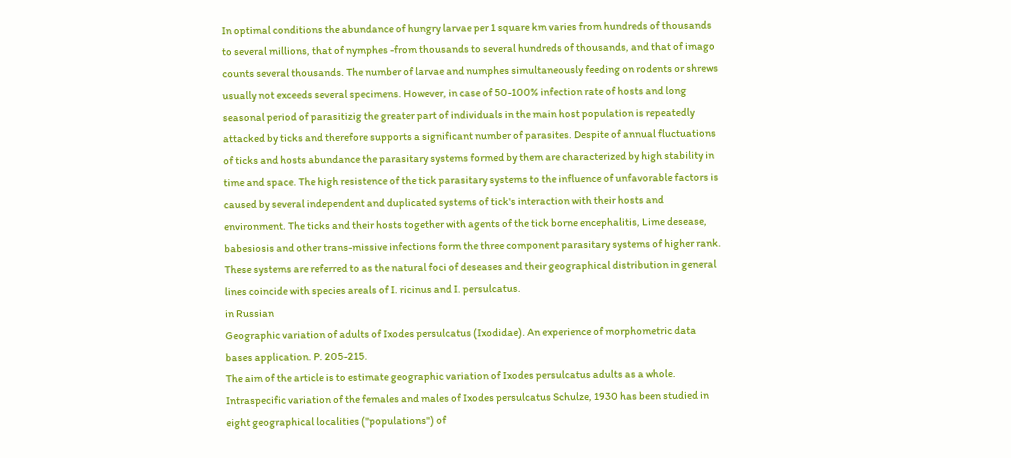In optimal conditions the abundance of hungry larvae per 1 square km varies from hundreds of thousands to several millions, that of nymphes -from thousands to several hundreds of thousands, and that of imago counts several thousands. The number of larvae and numphes simultaneously feeding on rodents or shrews usually not exceeds several specimens. However, in case of 50-100% infection rate of hosts and long seasonal period of parasitizig the greater part of individuals in the main host population is repeatedly attacked by ticks and therefore supports a significant number of parasites. Despite of annual fluctuations of ticks and hosts abundance the parasitary systems formed by them are characterized by high stability in time and space. The high resistence of the tick parasitary systems to the influence of unfavorable factors is caused by several independent and duplicated systems of tick's interaction with their hosts and environment. The ticks and their hosts together with agents of the tick borne encephalitis, Lime desease, babesiosis and other trans-missive infections form the three component parasitary systems of higher rank. These systems are referred to as the natural foci of deseases and their geographical distribution in general lines coincide with species areals of I. ricinus and I. persulcatus.
in Russian
Geographic variation of adults of Ixodes persulcatus (Ixodidae). An experience of morphometric data bases application. P. 205-215.
The aim of the article is to estimate geographic variation of Ixodes persulcatus adults as a whole. Intraspecific variation of the females and males of Ixodes persulcatus Schulze, 1930 has been studied in eight geographical localities ("populations") of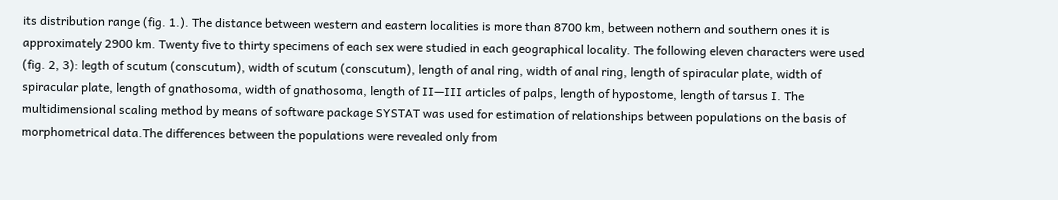its distribution range (fig. 1.). The distance between western and eastern localities is more than 8700 km, between nothern and southern ones it is approximately 2900 km. Twenty five to thirty specimens of each sex were studied in each geographical locality. The following eleven characters were used (fig. 2, 3): legth of scutum (conscutum), width of scutum (conscutum), length of anal ring, width of anal ring, length of spiracular plate, width of spiracular plate, length of gnathosoma, width of gnathosoma, length of II—III articles of palps, length of hypostome, length of tarsus I. The multidimensional scaling method by means of software package SYSTAT was used for estimation of relationships between populations on the basis of morphometrical data.The differences between the populations were revealed only from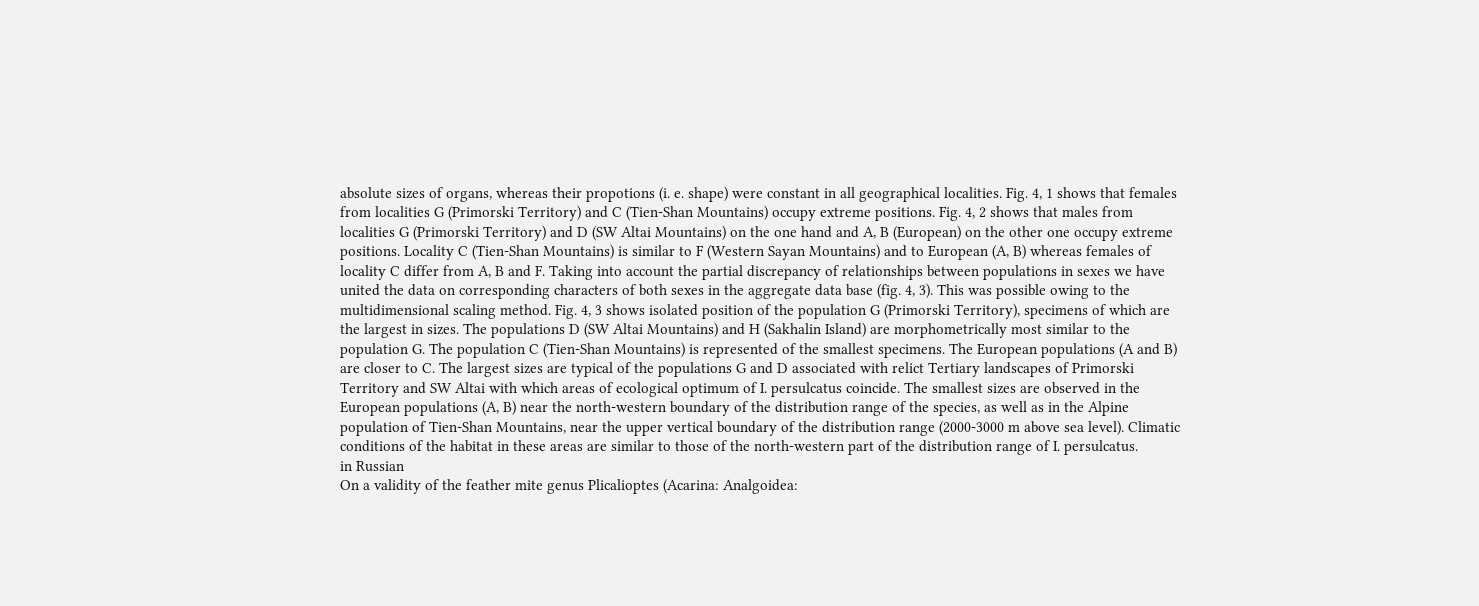absolute sizes of organs, whereas their propotions (i. e. shape) were constant in all geographical localities. Fig. 4, 1 shows that females from localities G (Primorski Territory) and C (Tien-Shan Mountains) occupy extreme positions. Fig. 4, 2 shows that males from localities G (Primorski Territory) and D (SW Altai Mountains) on the one hand and A, B (European) on the other one occupy extreme positions. Locality C (Tien-Shan Mountains) is similar to F (Western Sayan Mountains) and to European (A, B) whereas females of locality C differ from A, B and F. Taking into account the partial discrepancy of relationships between populations in sexes we have united the data on corresponding characters of both sexes in the aggregate data base (fig. 4, 3). This was possible owing to the multidimensional scaling method. Fig. 4, 3 shows isolated position of the population G (Primorski Territory), specimens of which are the largest in sizes. The populations D (SW Altai Mountains) and H (Sakhalin Island) are morphometrically most similar to the population G. The population C (Tien-Shan Mountains) is represented of the smallest specimens. The European populations (A and B) are closer to C. The largest sizes are typical of the populations G and D associated with relict Tertiary landscapes of Primorski Territory and SW Altai with which areas of ecological optimum of I. persulcatus coincide. The smallest sizes are observed in the European populations (A, B) near the north-western boundary of the distribution range of the species, as well as in the Alpine population of Tien-Shan Mountains, near the upper vertical boundary of the distribution range (2000-3000 m above sea level). Climatic conditions of the habitat in these areas are similar to those of the north-western part of the distribution range of I. persulcatus.
in Russian
On a validity of the feather mite genus Plicalioptes (Acarina: Analgoidea: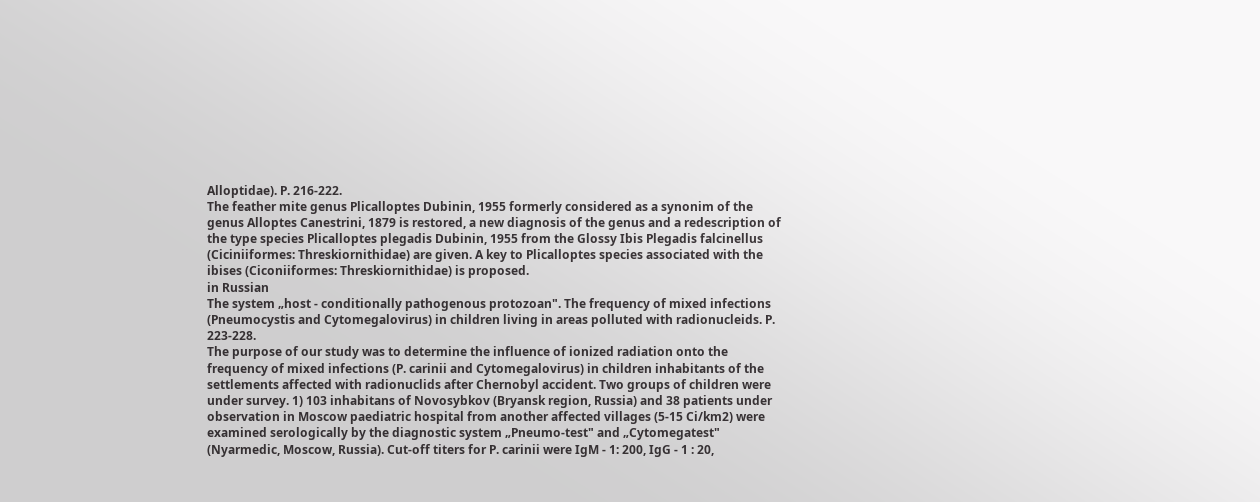Alloptidae). P. 216-222.
The feather mite genus Plicalloptes Dubinin, 1955 formerly considered as a synonim of the genus Alloptes Canestrini, 1879 is restored, a new diagnosis of the genus and a redescription of the type species Plicalloptes plegadis Dubinin, 1955 from the Glossy Ibis Plegadis falcinellus (Ciciniiformes: Threskiornithidae) are given. A key to Plicalloptes species associated with the ibises (Ciconiiformes: Threskiornithidae) is proposed.
in Russian
The system „host - conditionally pathogenous protozoan". The frequency of mixed infections (Pneumocystis and Cytomegalovirus) in children living in areas polluted with radionucleids. P. 223-228.
The purpose of our study was to determine the influence of ionized radiation onto the frequency of mixed infections (P. carinii and Cytomegalovirus) in children inhabitants of the settlements affected with radionuclids after Chernobyl accident. Two groups of children were under survey. 1) 103 inhabitans of Novosybkov (Bryansk region, Russia) and 38 patients under observation in Moscow paediatric hospital from another affected villages (5-15 Ci/km2) were examined serologically by the diagnostic system „Pneumo-test" and „Cytomegatest" (Nyarmedic, Moscow, Russia). Cut-off titers for P. carinii were IgM - 1: 200, IgG - 1 : 20,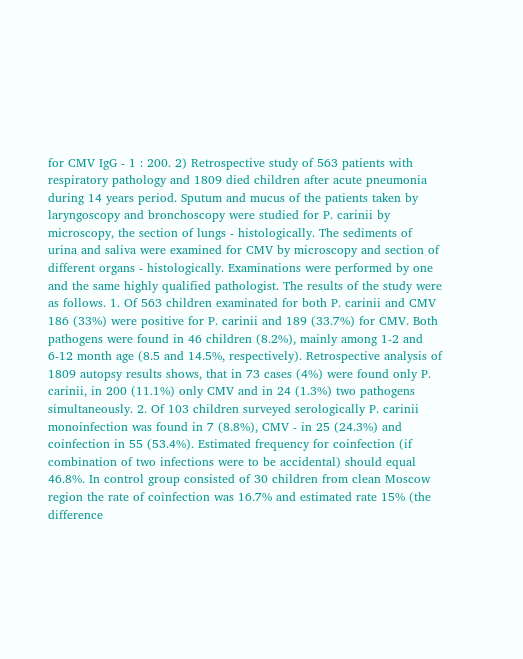for CMV IgG - 1 : 200. 2) Retrospective study of 563 patients with respiratory pathology and 1809 died children after acute pneumonia during 14 years period. Sputum and mucus of the patients taken by laryngoscopy and bronchoscopy were studied for P. carinii by microscopy, the section of lungs - histologically. The sediments of urina and saliva were examined for CMV by microscopy and section of different organs - histologically. Examinations were performed by one and the same highly qualified pathologist. The results of the study were as follows. 1. Of 563 children examinated for both P. carinii and CMV 186 (33%) were positive for P. carinii and 189 (33.7%) for CMV. Both pathogens were found in 46 children (8.2%), mainly among 1-2 and 6-12 month age (8.5 and 14.5%, respectively). Retrospective analysis of 1809 autopsy results shows, that in 73 cases (4%) were found only P. carinii, in 200 (11.1%) only CMV and in 24 (1.3%) two pathogens simultaneously. 2. Of 103 children surveyed serologically P. carinii monoinfection was found in 7 (8.8%), CMV - in 25 (24.3%) and coinfection in 55 (53.4%). Estimated frequency for coinfection (if combination of two infections were to be accidental) should equal 46.8%. In control group consisted of 30 children from clean Moscow region the rate of coinfection was 16.7% and estimated rate 15% (the difference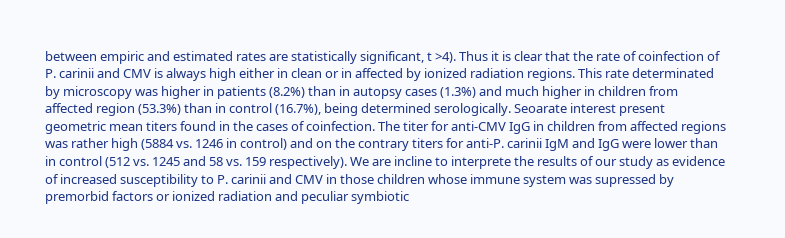between empiric and estimated rates are statistically significant, t >4). Thus it is clear that the rate of coinfection of P. carinii and CMV is always high either in clean or in affected by ionized radiation regions. This rate determinated by microscopy was higher in patients (8.2%) than in autopsy cases (1.3%) and much higher in children from affected region (53.3%) than in control (16.7%), being determined serologically. Seoarate interest present geometric mean titers found in the cases of coinfection. The titer for anti-CMV IgG in children from affected regions was rather high (5884 vs. 1246 in control) and on the contrary titers for anti-P. carinii IgM and IgG were lower than in control (512 vs. 1245 and 58 vs. 159 respectively). We are incline to interprete the results of our study as evidence of increased susceptibility to P. carinii and CMV in those children whose immune system was supressed by premorbid factors or ionized radiation and peculiar symbiotic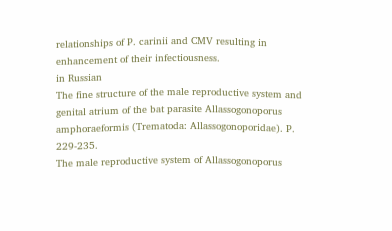relationships of P. carinii and CMV resulting in enhancement of their infectiousness.
in Russian
The fine structure of the male reproductive system and genital atrium of the bat parasite Allassogonoporus amphoraeformis (Trematoda: Allassogonoporidae). P. 229-235.
The male reproductive system of Allassogonoporus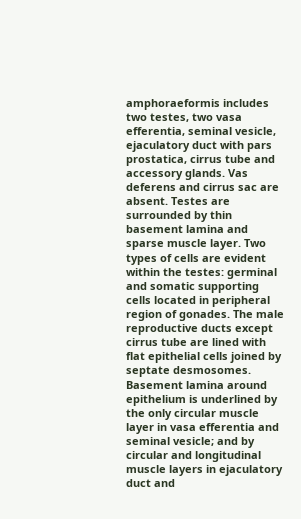amphoraeformis includes two testes, two vasa efferentia, seminal vesicle, ejaculatory duct with pars prostatica, cirrus tube and accessory glands. Vas deferens and cirrus sac are absent. Testes are surrounded by thin basement lamina and sparse muscle layer. Two types of cells are evident within the testes: germinal and somatic supporting cells located in peripheral region of gonades. The male reproductive ducts except cirrus tube are lined with flat epithelial cells joined by septate desmosomes. Basement lamina around epithelium is underlined by the only circular muscle layer in vasa efferentia and seminal vesicle; and by circular and longitudinal muscle layers in ejaculatory duct and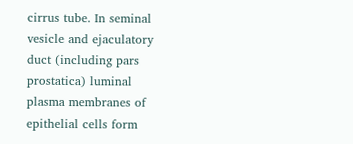cirrus tube. In seminal vesicle and ejaculatory duct (including pars prostatica) luminal plasma membranes of epithelial cells form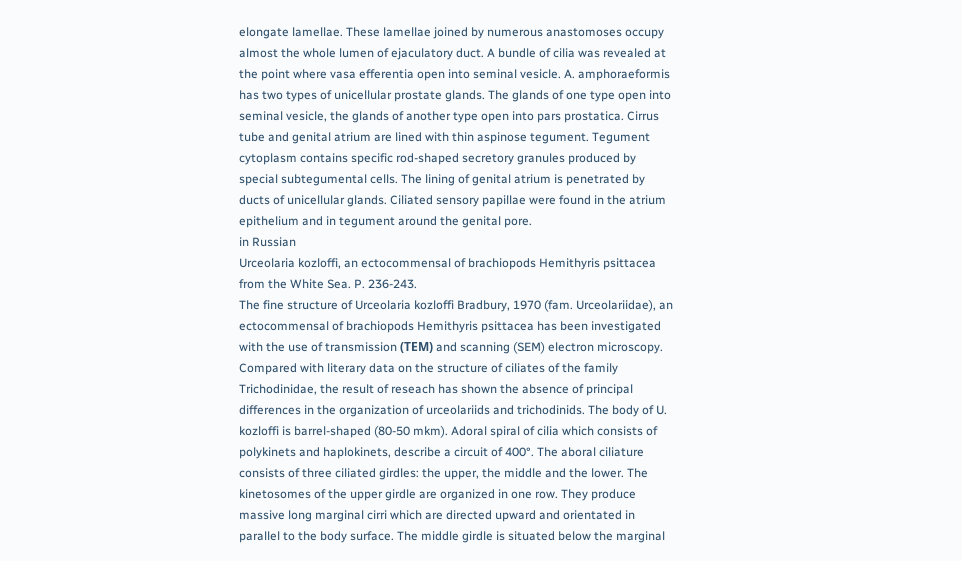elongate lamellae. These lamellae joined by numerous anastomoses occupy almost the whole lumen of ejaculatory duct. A bundle of cilia was revealed at the point where vasa efferentia open into seminal vesicle. A. amphoraeformis has two types of unicellular prostate glands. The glands of one type open into seminal vesicle, the glands of another type open into pars prostatica. Cirrus tube and genital atrium are lined with thin aspinose tegument. Tegument cytoplasm contains specific rod-shaped secretory granules produced by special subtegumental cells. The lining of genital atrium is penetrated by ducts of unicellular glands. Ciliated sensory papillae were found in the atrium epithelium and in tegument around the genital pore.
in Russian
Urceolaria kozloffi, an ectocommensal of brachiopods Hemithyris psittacea from the White Sea. P. 236-243.
The fine structure of Urceolaria kozloffi Bradbury, 1970 (fam. Urceolariidae), an ectocommensal of brachiopods Hemithyris psittacea has been investigated with the use of transmission (ТЕМ) and scanning (SEM) electron microscopy. Compared with literary data on the structure of ciliates of the family Trichodinidae, the result of reseach has shown the absence of principal differences in the organization of urceolariids and trichodinids. The body of U. kozloffi is barrel-shaped (80-50 mkm). Adoral spiral of cilia which consists of polykinets and haplokinets, describe a circuit of 400°. The aboral ciliature consists of three ciliated girdles: the upper, the middle and the lower. The kinetosomes of the upper girdle are organized in one row. They produce massive long marginal cirri which are directed upward and orientated in parallel to the body surface. The middle girdle is situated below the marginal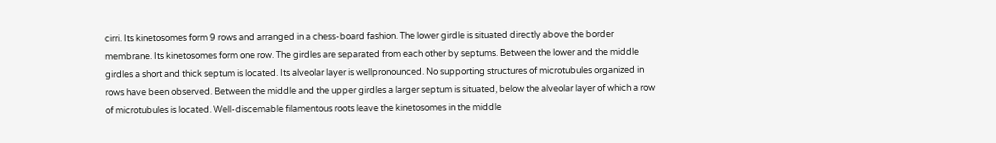cirri. Its kinetosomes form 9 rows and arranged in a chess-board fashion. The lower girdle is situated directly above the border membrane. Its kinetosomes form one row. The girdles are separated from each other by septums. Between the lower and the middle girdles a short and thick septum is located. Its alveolar layer is wellpronounced. No supporting structures of microtubules organized in rows have been observed. Between the middle and the upper girdles a larger septum is situated, below the alveolar layer of which a row of microtubules is located. Well-discemable filamentous roots leave the kinetosomes in the middle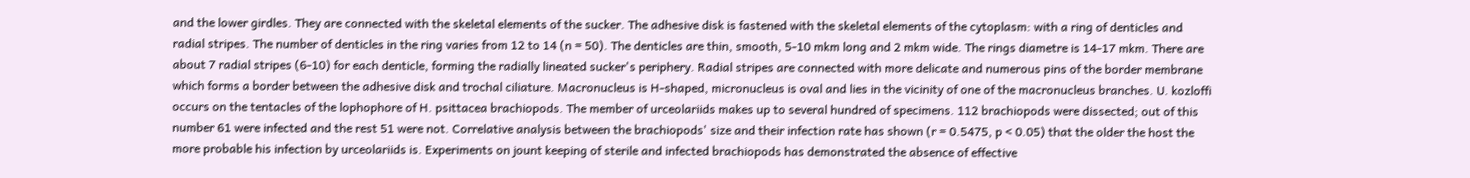and the lower girdles. They are connected with the skeletal elements of the sucker. The adhesive disk is fastened with the skeletal elements of the cytoplasm: with a ring of denticles and radial stripes. The number of denticles in the ring varies from 12 to 14 (n = 50). The denticles are thin, smooth, 5-10 mkm long and 2 mkm wide. The rings diametre is 14-17 mkm. There are about 7 radial stripes (6-10) for each denticle, forming the radially lineated sucker's periphery. Radial stripes are connected with more delicate and numerous pins of the border membrane which forms a border between the adhesive disk and trochal ciliature. Macronucleus is H-shaped, micronucleus is oval and lies in the vicinity of one of the macronucleus branches. U. kozloffi occurs on the tentacles of the lophophore of H. psittacea brachiopods. The member of urceolariids makes up to several hundred of specimens. 112 brachiopods were dissected; out of this number 61 were infected and the rest 51 were not. Correlative analysis between the brachiopods' size and their infection rate has shown (r = 0.5475, p < 0.05) that the older the host the more probable his infection by urceolariids is. Experiments on jount keeping of sterile and infected brachiopods has demonstrated the absence of effective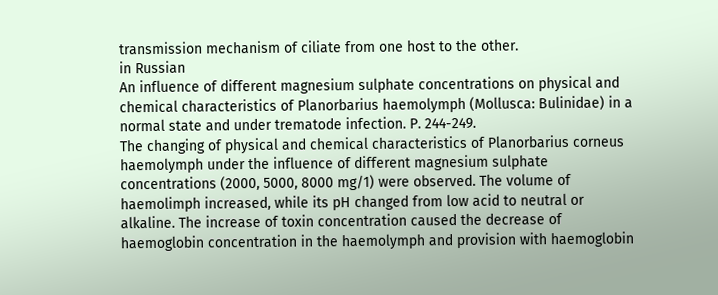transmission mechanism of ciliate from one host to the other.
in Russian
An influence of different magnesium sulphate concentrations on physical and chemical characteristics of Planorbarius haemolymph (Mollusca: Bulinidae) in a normal state and under trematode infection. P. 244-249.
The changing of physical and chemical characteristics of Planorbarius corneus haemolymph under the influence of different magnesium sulphate concentrations (2000, 5000, 8000 mg/1) were observed. The volume of haemolimph increased, while its pH changed from low acid to neutral or alkaline. The increase of toxin concentration caused the decrease of haemoglobin concentration in the haemolymph and provision with haemoglobin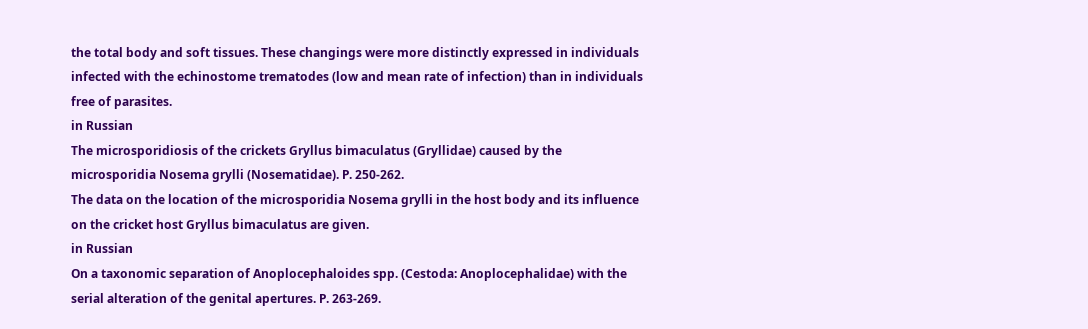the total body and soft tissues. These changings were more distinctly expressed in individuals infected with the echinostome trematodes (low and mean rate of infection) than in individuals free of parasites.
in Russian
The microsporidiosis of the crickets Gryllus bimaculatus (Gryllidae) caused by the microsporidia Nosema grylli (Nosematidae). P. 250-262.
The data on the location of the microsporidia Nosema grylli in the host body and its influence on the cricket host Gryllus bimaculatus are given.
in Russian
On a taxonomic separation of Anoplocephaloides spp. (Cestoda: Anoplocephalidae) with the serial alteration of the genital apertures. P. 263-269.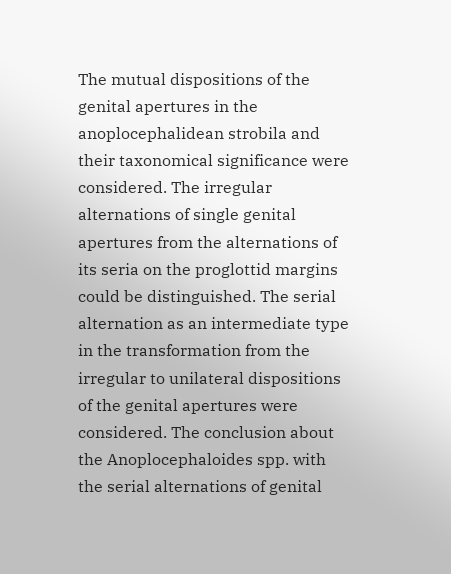The mutual dispositions of the genital apertures in the anoplocephalidean strobila and their taxonomical significance were considered. The irregular alternations of single genital apertures from the alternations of its seria on the proglottid margins could be distinguished. The serial alternation as an intermediate type in the transformation from the irregular to unilateral dispositions of the genital apertures were considered. The conclusion about the Anoplocephaloides spp. with the serial alternations of genital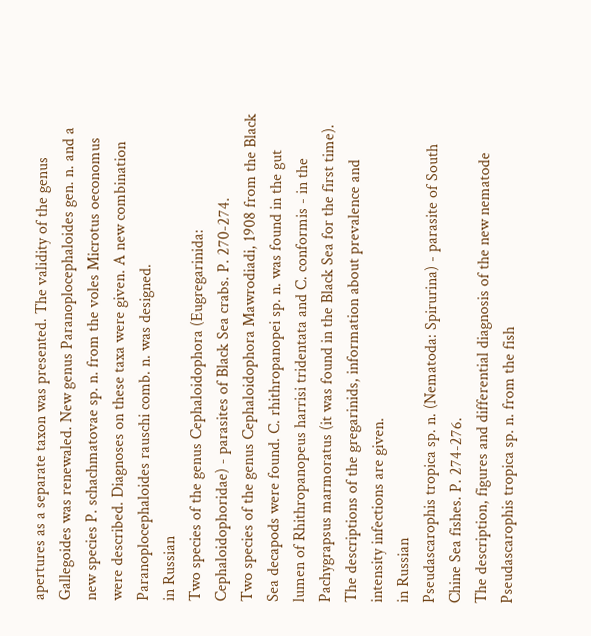apertures as a separate taxon was presented. The validity of the genus Gallegoides was renewaled. New genus Paranoplocephaloides gen. n. and a new species P. schachmatovae sp. n. from the voles Microtus oeconomus were described. Diagnoses on these taxa were given. A new combination Paranoplocephaloides rauschi comb. n. was designed.
in Russian
Two species of the genus Cephaloidophora (Eugregarinida: Cephaloidophoridae) - parasites of Black Sea crabs. P. 270-274.
Two species of the genus Cephaloidophora Mawrodiadi, 1908 from the Black Sea decapods were found. C. rhithropanopei sp. n. was found in the gut lumen of Rhithropanopeus harrisi tridentata and C. conformis - in the Pachygrapsus marmoratus (it was found in the Black Sea for the first time). The descriptions of the gregarinids, information about prevalence and intensity infections are given.
in Russian
Pseudascarophis tropica sp. n. (Nematoda: Spirurina) - parasite of South Chine Sea fishes. P. 274-276.
The description, figures and differential diagnosis of the new nematode Pseudascarophis tropica sp. n. from the fish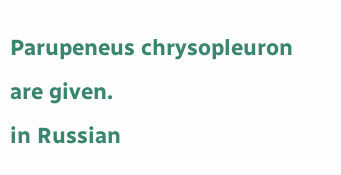Parupeneus chrysopleuron are given.
in Russian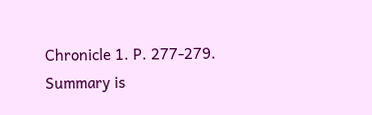Chronicle 1. P. 277-279.
Summary is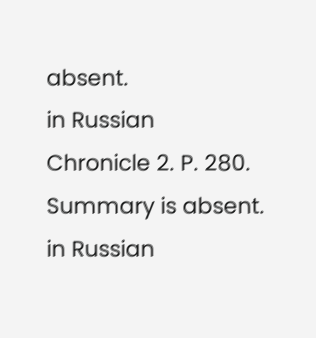absent.
in Russian
Chronicle 2. P. 280.
Summary is absent.
in Russian